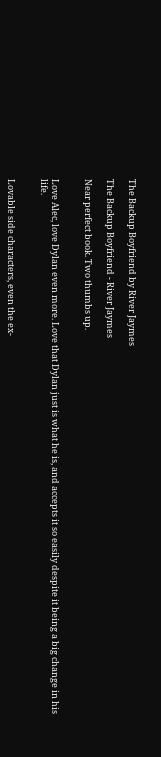The Backup Boyfriend by River Jaymes

The Backup Boyfriend - River Jaymes

Near perfect book. Two thumbs up.


Love Alec, love Dylan even more. Love that Dylan just is what he is, and accepts it so easily despite it being a big change in his life.


Lovable side characters, even the ex-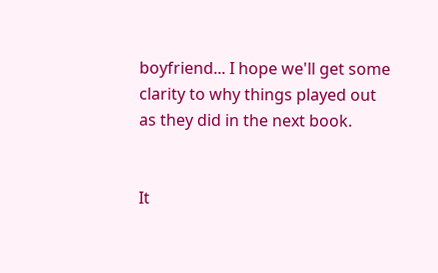boyfriend... I hope we'll get some clarity to why things played out as they did in the next book.


It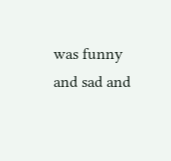was funny and sad and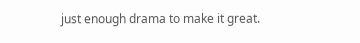just enough drama to make it great.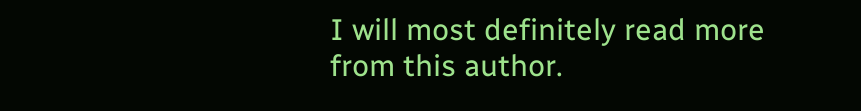I will most definitely read more from this author.